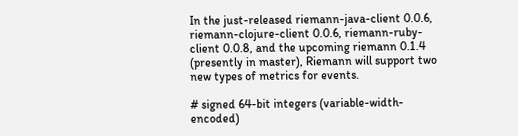In the just-released riemann-java-client 0.0.6, riemann-clojure-client 0.0.6, riemann-ruby-client 0.0.8, and the upcoming riemann 0.1.4 (presently in master), Riemann will support two new types of metrics for events.

# signed 64-bit integers (variable-width-encoded)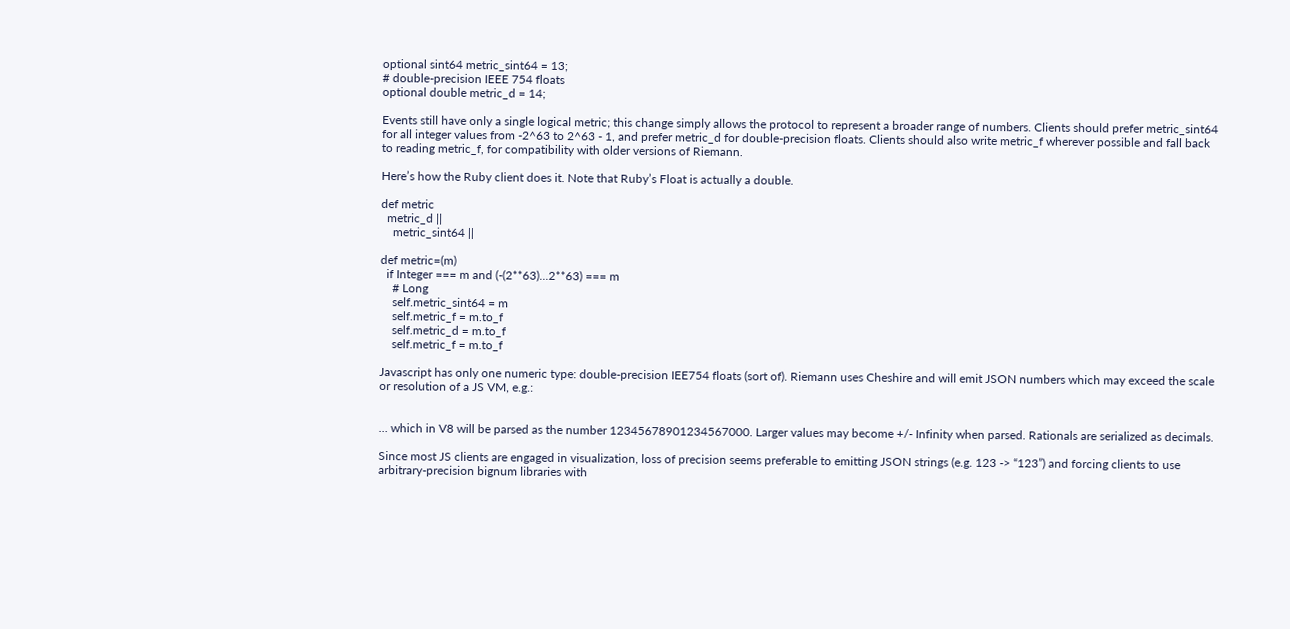optional sint64 metric_sint64 = 13;
# double-precision IEEE 754 floats
optional double metric_d = 14;

Events still have only a single logical metric; this change simply allows the protocol to represent a broader range of numbers. Clients should prefer metric_sint64 for all integer values from -2^63 to 2^63 - 1, and prefer metric_d for double-precision floats. Clients should also write metric_f wherever possible and fall back to reading metric_f, for compatibility with older versions of Riemann.

Here’s how the Ruby client does it. Note that Ruby’s Float is actually a double.

def metric
  metric_d ||
    metric_sint64 ||

def metric=(m)
  if Integer === m and (-(2**63)...2**63) === m
    # Long
    self.metric_sint64 = m
    self.metric_f = m.to_f
    self.metric_d = m.to_f
    self.metric_f = m.to_f

Javascript has only one numeric type: double-precision IEE754 floats (sort of). Riemann uses Cheshire and will emit JSON numbers which may exceed the scale or resolution of a JS VM, e.g.:


… which in V8 will be parsed as the number 12345678901234567000. Larger values may become +/- Infinity when parsed. Rationals are serialized as decimals.

Since most JS clients are engaged in visualization, loss of precision seems preferable to emitting JSON strings (e.g. 123 -> “123”) and forcing clients to use arbitrary-precision bignum libraries with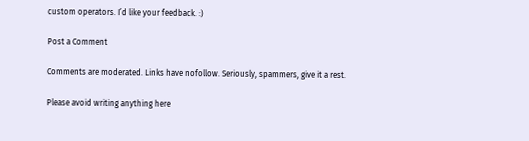custom operators. I’d like your feedback. :)

Post a Comment

Comments are moderated. Links have nofollow. Seriously, spammers, give it a rest.

Please avoid writing anything here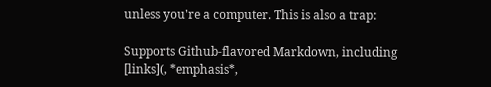unless you're a computer. This is also a trap:

Supports Github-flavored Markdown, including [links](, *emphasis*,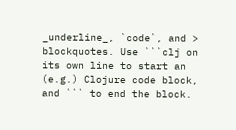_underline_, `code`, and > blockquotes. Use ```clj on its own line to start an (e.g.) Clojure code block, and ``` to end the block.